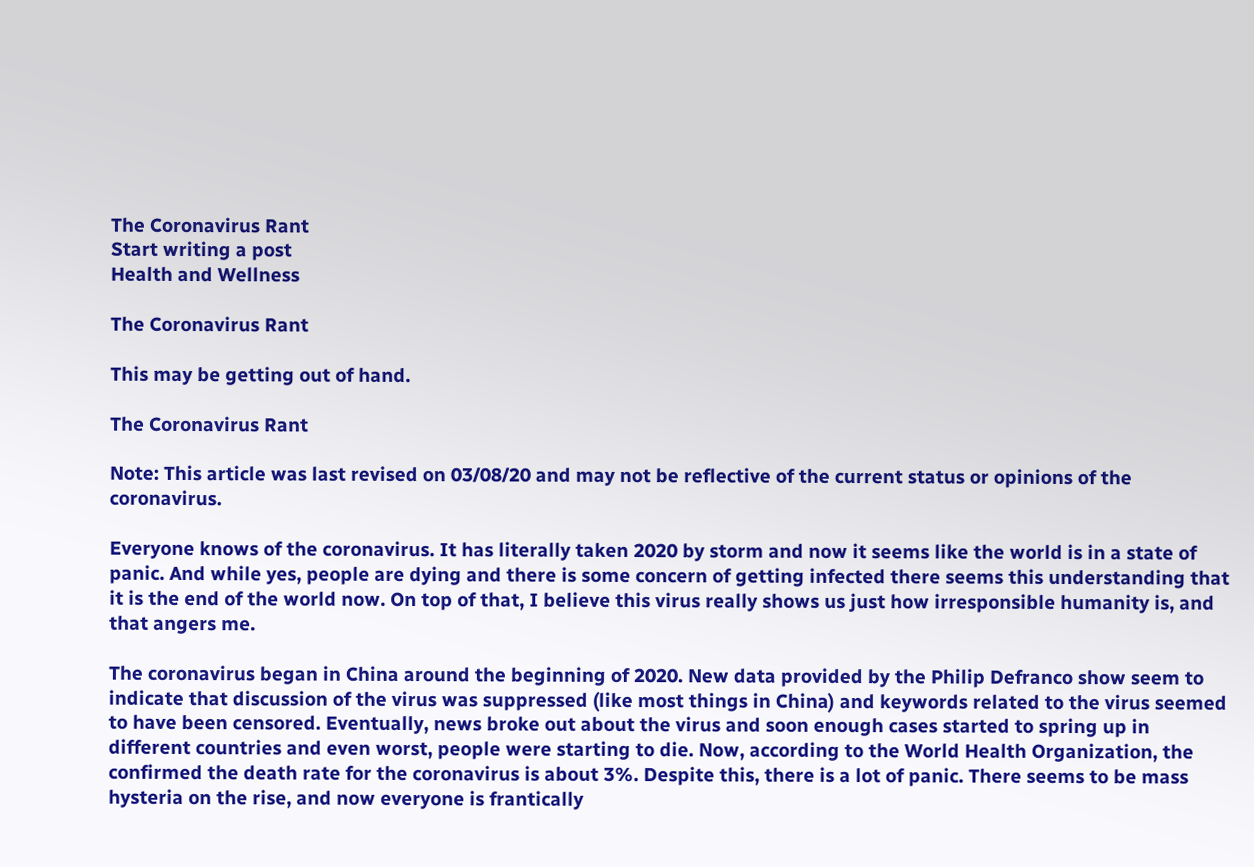The Coronavirus Rant
Start writing a post
Health and Wellness

The Coronavirus Rant

This may be getting out of hand.

The Coronavirus Rant

Note: This article was last revised on 03/08/20 and may not be reflective of the current status or opinions of the coronavirus.

Everyone knows of the coronavirus. It has literally taken 2020 by storm and now it seems like the world is in a state of panic. And while yes, people are dying and there is some concern of getting infected there seems this understanding that it is the end of the world now. On top of that, I believe this virus really shows us just how irresponsible humanity is, and that angers me.

The coronavirus began in China around the beginning of 2020. New data provided by the Philip Defranco show seem to indicate that discussion of the virus was suppressed (like most things in China) and keywords related to the virus seemed to have been censored. Eventually, news broke out about the virus and soon enough cases started to spring up in different countries and even worst, people were starting to die. Now, according to the World Health Organization, the confirmed the death rate for the coronavirus is about 3%. Despite this, there is a lot of panic. There seems to be mass hysteria on the rise, and now everyone is frantically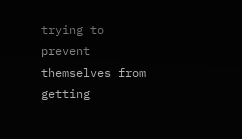trying to prevent themselves from getting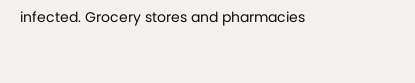infected. Grocery stores and pharmacies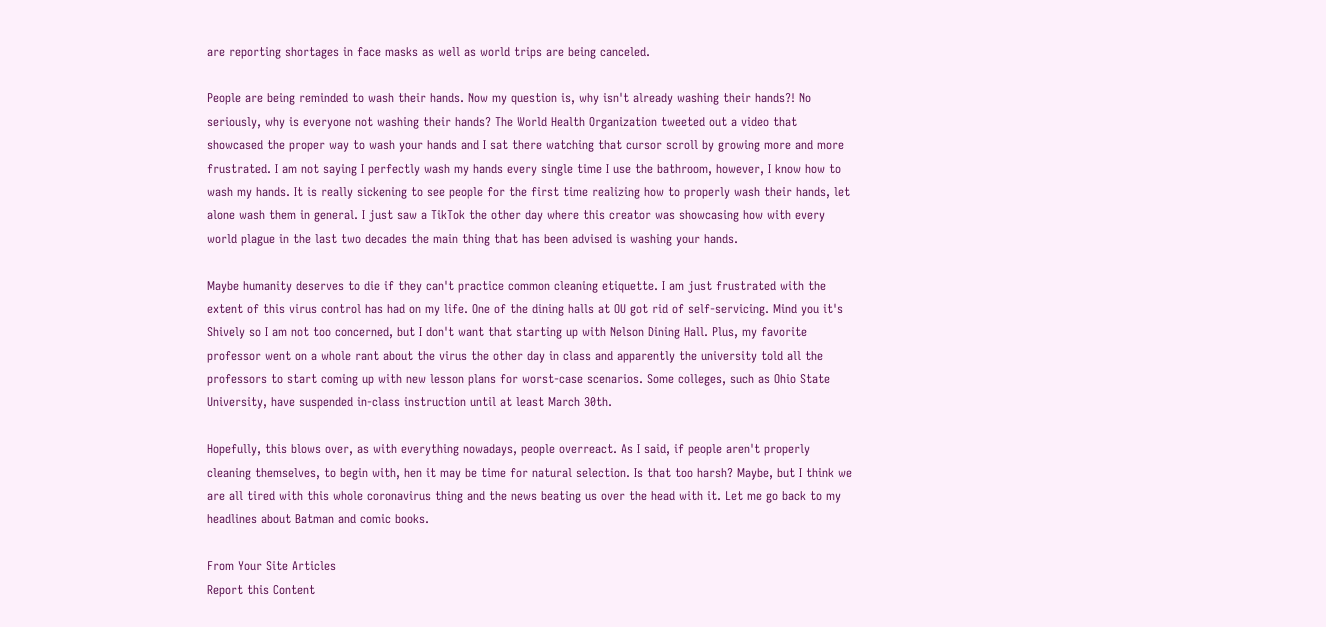are reporting shortages in face masks as well as world trips are being canceled.

People are being reminded to wash their hands. Now my question is, why isn't already washing their hands?! No seriously, why is everyone not washing their hands? The World Health Organization tweeted out a video that showcased the proper way to wash your hands and I sat there watching that cursor scroll by growing more and more frustrated. I am not saying I perfectly wash my hands every single time I use the bathroom, however, I know how to wash my hands. It is really sickening to see people for the first time realizing how to properly wash their hands, let alone wash them in general. I just saw a TikTok the other day where this creator was showcasing how with every world plague in the last two decades the main thing that has been advised is washing your hands.

Maybe humanity deserves to die if they can't practice common cleaning etiquette. I am just frustrated with the extent of this virus control has had on my life. One of the dining halls at OU got rid of self-servicing. Mind you it's Shively so I am not too concerned, but I don't want that starting up with Nelson Dining Hall. Plus, my favorite professor went on a whole rant about the virus the other day in class and apparently the university told all the professors to start coming up with new lesson plans for worst-case scenarios. Some colleges, such as Ohio State University, have suspended in-class instruction until at least March 30th.

Hopefully, this blows over, as with everything nowadays, people overreact. As I said, if people aren't properly cleaning themselves, to begin with, hen it may be time for natural selection. Is that too harsh? Maybe, but I think we are all tired with this whole coronavirus thing and the news beating us over the head with it. Let me go back to my headlines about Batman and comic books.

From Your Site Articles
Report this Content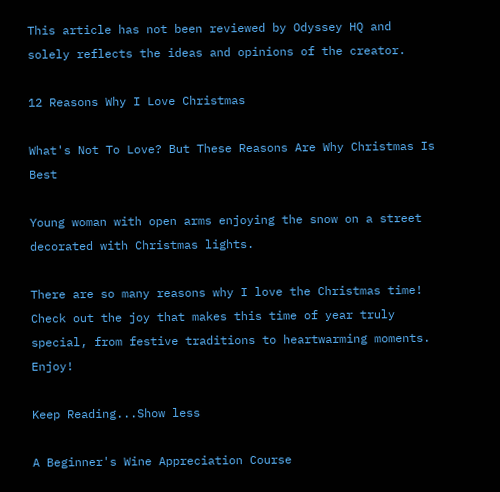This article has not been reviewed by Odyssey HQ and solely reflects the ideas and opinions of the creator.

12 Reasons Why I Love Christmas

What's Not To Love? But These Reasons Are Why Christmas Is Best

Young woman with open arms enjoying the snow on a street decorated with Christmas lights.

There are so many reasons why I love the Christmas time! Check out the joy that makes this time of year truly special, from festive traditions to heartwarming moments. Enjoy!

Keep Reading...Show less

A Beginner's Wine Appreciation Course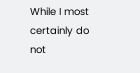While I most certainly do not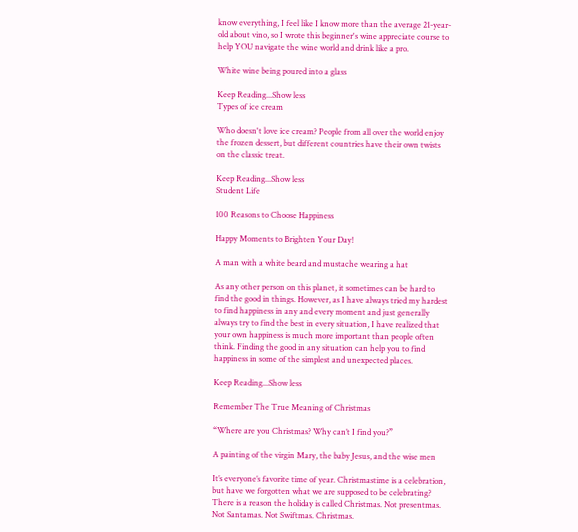know everything, I feel like I know more than the average 21-year-old about vino, so I wrote this beginner's wine appreciate course to help YOU navigate the wine world and drink like a pro.

White wine being poured into a glass

Keep Reading...Show less
Types of ice cream

Who doesn't love ice cream? People from all over the world enjoy the frozen dessert, but different countries have their own twists on the classic treat.

Keep Reading...Show less
Student Life

100 Reasons to Choose Happiness

Happy Moments to Brighten Your Day!

A man with a white beard and mustache wearing a hat

As any other person on this planet, it sometimes can be hard to find the good in things. However, as I have always tried my hardest to find happiness in any and every moment and just generally always try to find the best in every situation, I have realized that your own happiness is much more important than people often think. Finding the good in any situation can help you to find happiness in some of the simplest and unexpected places.

Keep Reading...Show less

Remember The True Meaning of Christmas

“Where are you Christmas? Why can’t I find you?”

A painting of the virgin Mary, the baby Jesus, and the wise men

It’s everyone’s favorite time of year. Christmastime is a celebration, but have we forgotten what we are supposed to be celebrating? There is a reason the holiday is called Christmas. Not presentmas. Not Santamas. Not Swiftmas. Christmas.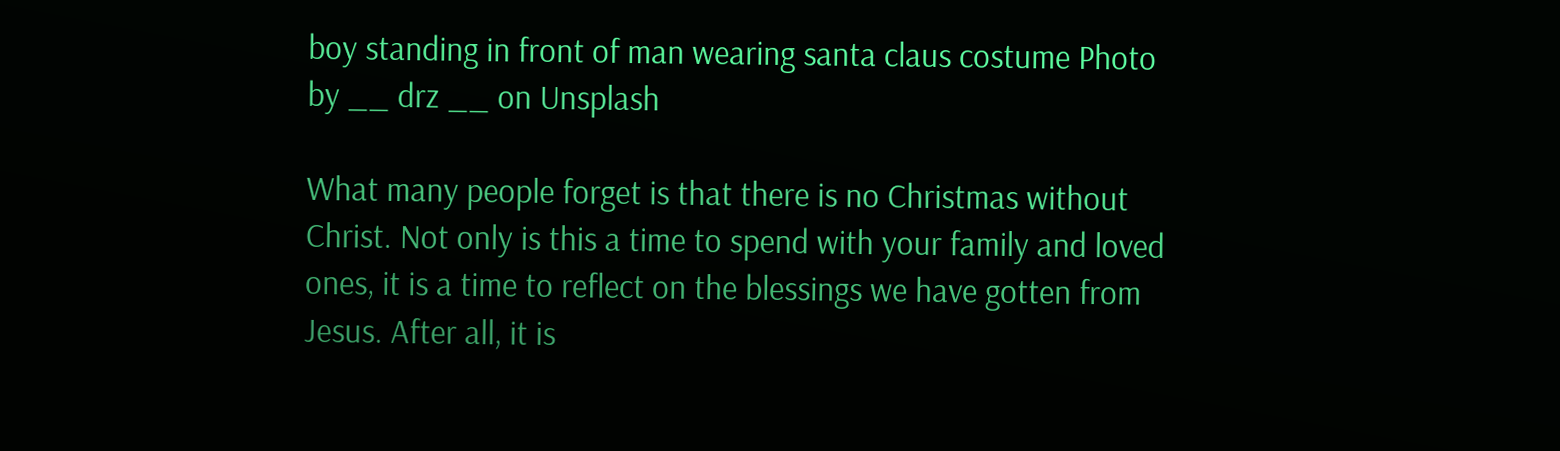boy standing in front of man wearing santa claus costume Photo by __ drz __ on Unsplash

What many people forget is that there is no Christmas without Christ. Not only is this a time to spend with your family and loved ones, it is a time to reflect on the blessings we have gotten from Jesus. After all, it is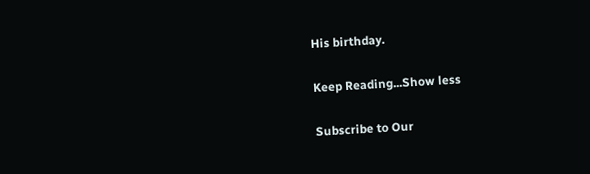His birthday.

Keep Reading...Show less

Subscribe to Our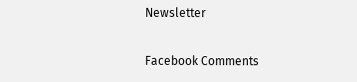Newsletter

Facebook Comments